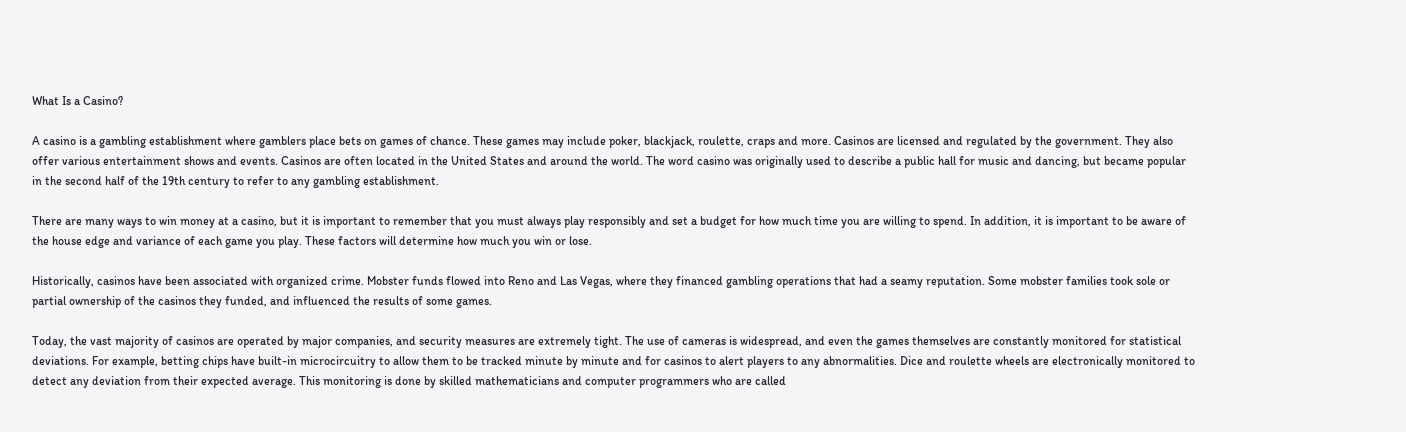What Is a Casino?

A casino is a gambling establishment where gamblers place bets on games of chance. These games may include poker, blackjack, roulette, craps and more. Casinos are licensed and regulated by the government. They also offer various entertainment shows and events. Casinos are often located in the United States and around the world. The word casino was originally used to describe a public hall for music and dancing, but became popular in the second half of the 19th century to refer to any gambling establishment.

There are many ways to win money at a casino, but it is important to remember that you must always play responsibly and set a budget for how much time you are willing to spend. In addition, it is important to be aware of the house edge and variance of each game you play. These factors will determine how much you win or lose.

Historically, casinos have been associated with organized crime. Mobster funds flowed into Reno and Las Vegas, where they financed gambling operations that had a seamy reputation. Some mobster families took sole or partial ownership of the casinos they funded, and influenced the results of some games.

Today, the vast majority of casinos are operated by major companies, and security measures are extremely tight. The use of cameras is widespread, and even the games themselves are constantly monitored for statistical deviations. For example, betting chips have built-in microcircuitry to allow them to be tracked minute by minute and for casinos to alert players to any abnormalities. Dice and roulette wheels are electronically monitored to detect any deviation from their expected average. This monitoring is done by skilled mathematicians and computer programmers who are called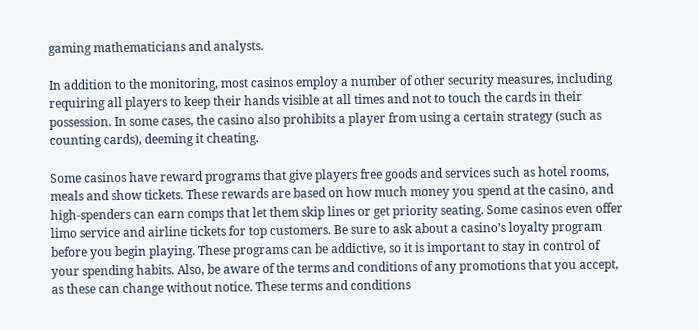gaming mathematicians and analysts.

In addition to the monitoring, most casinos employ a number of other security measures, including requiring all players to keep their hands visible at all times and not to touch the cards in their possession. In some cases, the casino also prohibits a player from using a certain strategy (such as counting cards), deeming it cheating.

Some casinos have reward programs that give players free goods and services such as hotel rooms, meals and show tickets. These rewards are based on how much money you spend at the casino, and high-spenders can earn comps that let them skip lines or get priority seating. Some casinos even offer limo service and airline tickets for top customers. Be sure to ask about a casino’s loyalty program before you begin playing. These programs can be addictive, so it is important to stay in control of your spending habits. Also, be aware of the terms and conditions of any promotions that you accept, as these can change without notice. These terms and conditions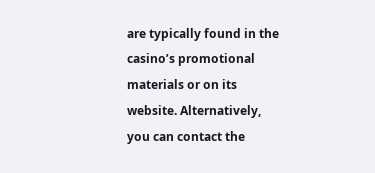are typically found in the casino’s promotional materials or on its website. Alternatively, you can contact the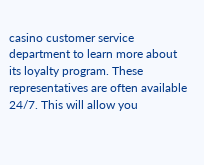casino customer service department to learn more about its loyalty program. These representatives are often available 24/7. This will allow you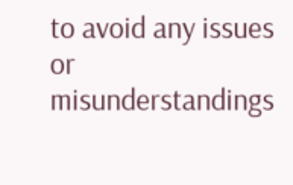to avoid any issues or misunderstandings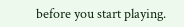before you start playing.